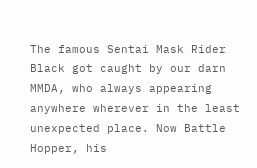The famous Sentai Mask Rider Black got caught by our darn MMDA, who always appearing anywhere wherever in the least unexpected place. Now Battle Hopper, his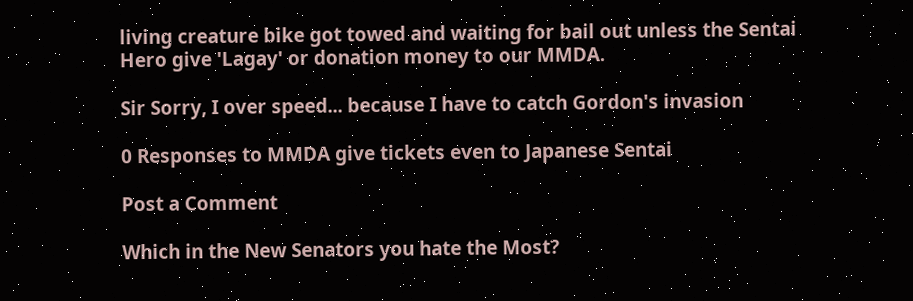living creature bike got towed and waiting for bail out unless the Sentai Hero give 'Lagay' or donation money to our MMDA.

Sir Sorry, I over speed... because I have to catch Gordon's invasion

0 Responses to MMDA give tickets even to Japanese Sentai

Post a Comment

Which in the New Senators you hate the Most?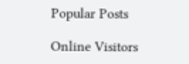Popular Posts

Online Visitors